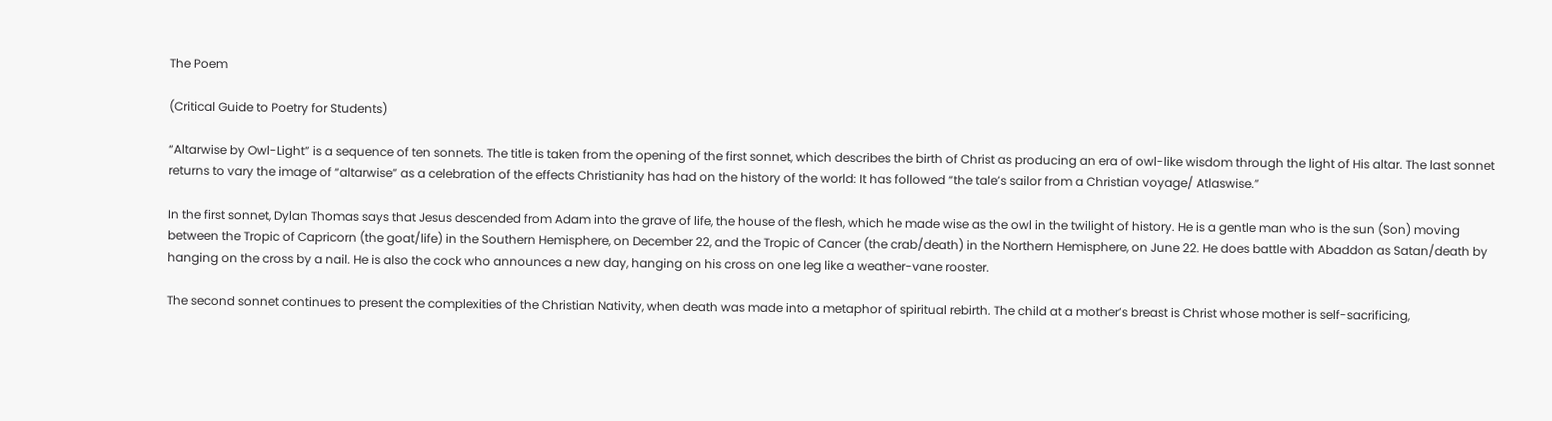The Poem

(Critical Guide to Poetry for Students)

“Altarwise by Owl-Light” is a sequence of ten sonnets. The title is taken from the opening of the first sonnet, which describes the birth of Christ as producing an era of owl-like wisdom through the light of His altar. The last sonnet returns to vary the image of “altarwise” as a celebration of the effects Christianity has had on the history of the world: It has followed “the tale’s sailor from a Christian voyage/ Atlaswise.”

In the first sonnet, Dylan Thomas says that Jesus descended from Adam into the grave of life, the house of the flesh, which he made wise as the owl in the twilight of history. He is a gentle man who is the sun (Son) moving between the Tropic of Capricorn (the goat/life) in the Southern Hemisphere, on December 22, and the Tropic of Cancer (the crab/death) in the Northern Hemisphere, on June 22. He does battle with Abaddon as Satan/death by hanging on the cross by a nail. He is also the cock who announces a new day, hanging on his cross on one leg like a weather-vane rooster.

The second sonnet continues to present the complexities of the Christian Nativity, when death was made into a metaphor of spiritual rebirth. The child at a mother’s breast is Christ whose mother is self-sacrificing,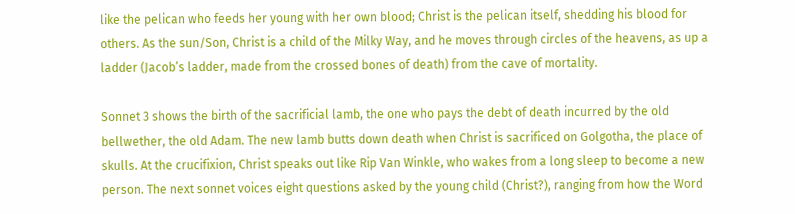like the pelican who feeds her young with her own blood; Christ is the pelican itself, shedding his blood for others. As the sun/Son, Christ is a child of the Milky Way, and he moves through circles of the heavens, as up a ladder (Jacob’s ladder, made from the crossed bones of death) from the cave of mortality.

Sonnet 3 shows the birth of the sacrificial lamb, the one who pays the debt of death incurred by the old bellwether, the old Adam. The new lamb butts down death when Christ is sacrificed on Golgotha, the place of skulls. At the crucifixion, Christ speaks out like Rip Van Winkle, who wakes from a long sleep to become a new person. The next sonnet voices eight questions asked by the young child (Christ?), ranging from how the Word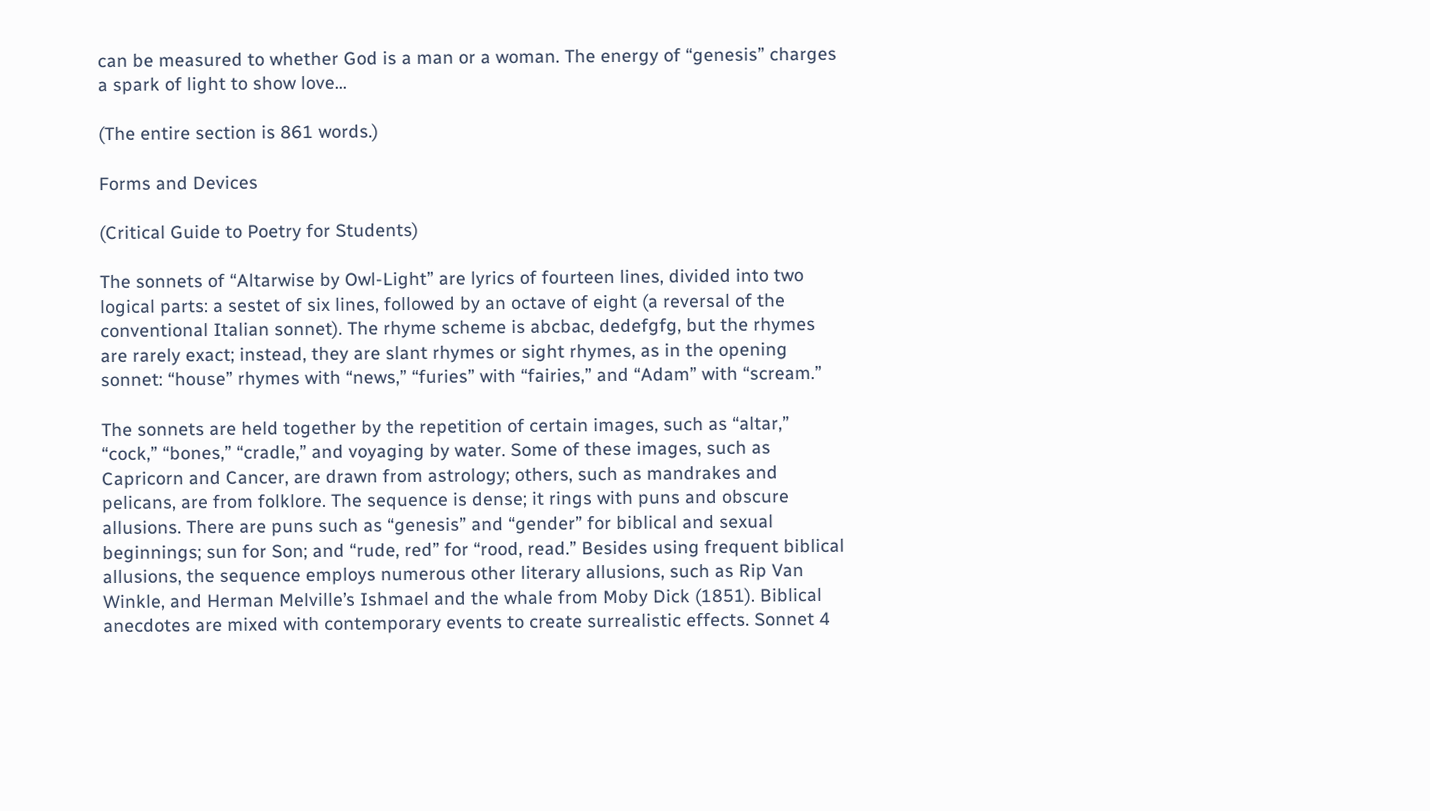can be measured to whether God is a man or a woman. The energy of “genesis” charges a spark of light to show love...

(The entire section is 861 words.)

Forms and Devices

(Critical Guide to Poetry for Students)

The sonnets of “Altarwise by Owl-Light” are lyrics of fourteen lines, divided into two logical parts: a sestet of six lines, followed by an octave of eight (a reversal of the conventional Italian sonnet). The rhyme scheme is abcbac, dedefgfg, but the rhymes are rarely exact; instead, they are slant rhymes or sight rhymes, as in the opening sonnet: “house” rhymes with “news,” “furies” with “fairies,” and “Adam” with “scream.”

The sonnets are held together by the repetition of certain images, such as “altar,” “cock,” “bones,” “cradle,” and voyaging by water. Some of these images, such as Capricorn and Cancer, are drawn from astrology; others, such as mandrakes and pelicans, are from folklore. The sequence is dense; it rings with puns and obscure allusions. There are puns such as “genesis” and “gender” for biblical and sexual beginnings; sun for Son; and “rude, red” for “rood, read.” Besides using frequent biblical allusions, the sequence employs numerous other literary allusions, such as Rip Van Winkle, and Herman Melville’s Ishmael and the whale from Moby Dick (1851). Biblical anecdotes are mixed with contemporary events to create surrealistic effects. Sonnet 4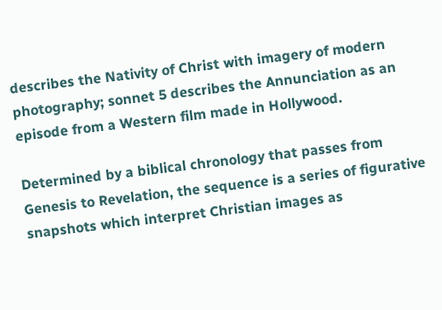describes the Nativity of Christ with imagery of modern photography; sonnet 5 describes the Annunciation as an episode from a Western film made in Hollywood.

Determined by a biblical chronology that passes from Genesis to Revelation, the sequence is a series of figurative snapshots which interpret Christian images as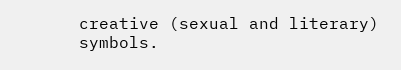creative (sexual and literary) symbols.